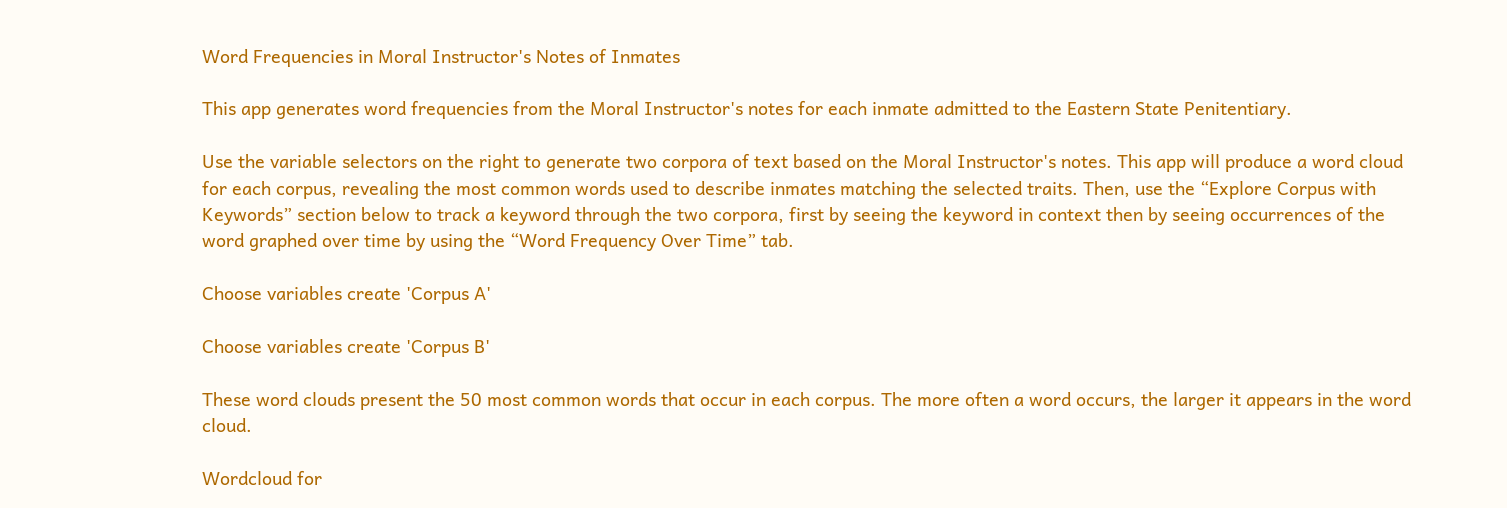Word Frequencies in Moral Instructor's Notes of Inmates

This app generates word frequencies from the Moral Instructor's notes for each inmate admitted to the Eastern State Penitentiary.

Use the variable selectors on the right to generate two corpora of text based on the Moral Instructor's notes. This app will produce a word cloud for each corpus, revealing the most common words used to describe inmates matching the selected traits. Then, use the “Explore Corpus with Keywords” section below to track a keyword through the two corpora, first by seeing the keyword in context then by seeing occurrences of the word graphed over time by using the “Word Frequency Over Time” tab.

Choose variables create 'Corpus A'

Choose variables create 'Corpus B'

These word clouds present the 50 most common words that occur in each corpus. The more often a word occurs, the larger it appears in the word cloud.

Wordcloud for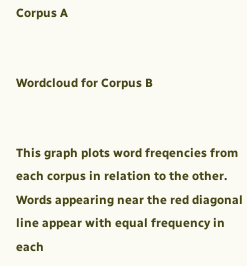Corpus A


Wordcloud for Corpus B


This graph plots word freqencies from each corpus in relation to the other. Words appearing near the red diagonal line appear with equal frequency in each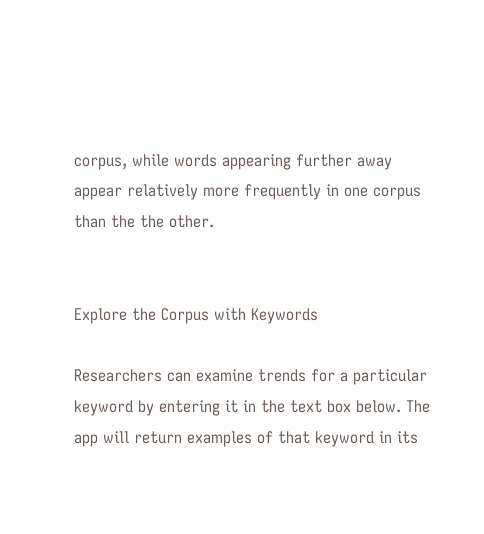corpus, while words appearing further away appear relatively more frequently in one corpus than the the other.


Explore the Corpus with Keywords

Researchers can examine trends for a particular keyword by entering it in the text box below. The app will return examples of that keyword in its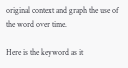original context and graph the use of the word over time.

Here is the keyword as it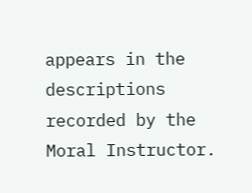appears in the descriptions recorded by the Moral Instructor.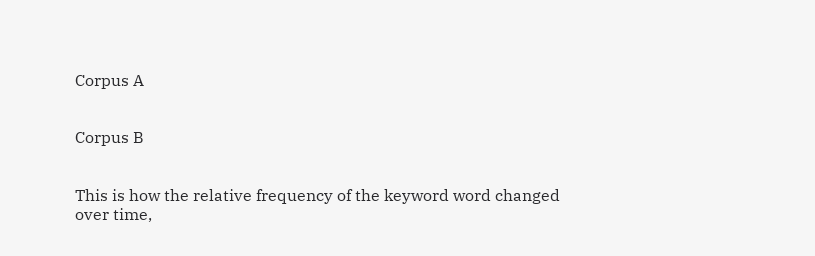Corpus A


Corpus B


This is how the relative frequency of the keyword word changed over time,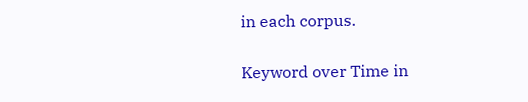in each corpus.

Keyword over Time in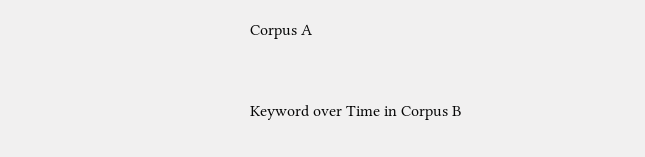Corpus A


Keyword over Time in Corpus B